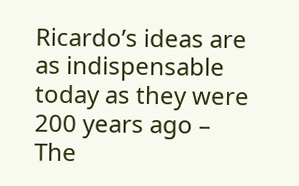Ricardo’s ideas are as indispensable today as they were 200 years ago – The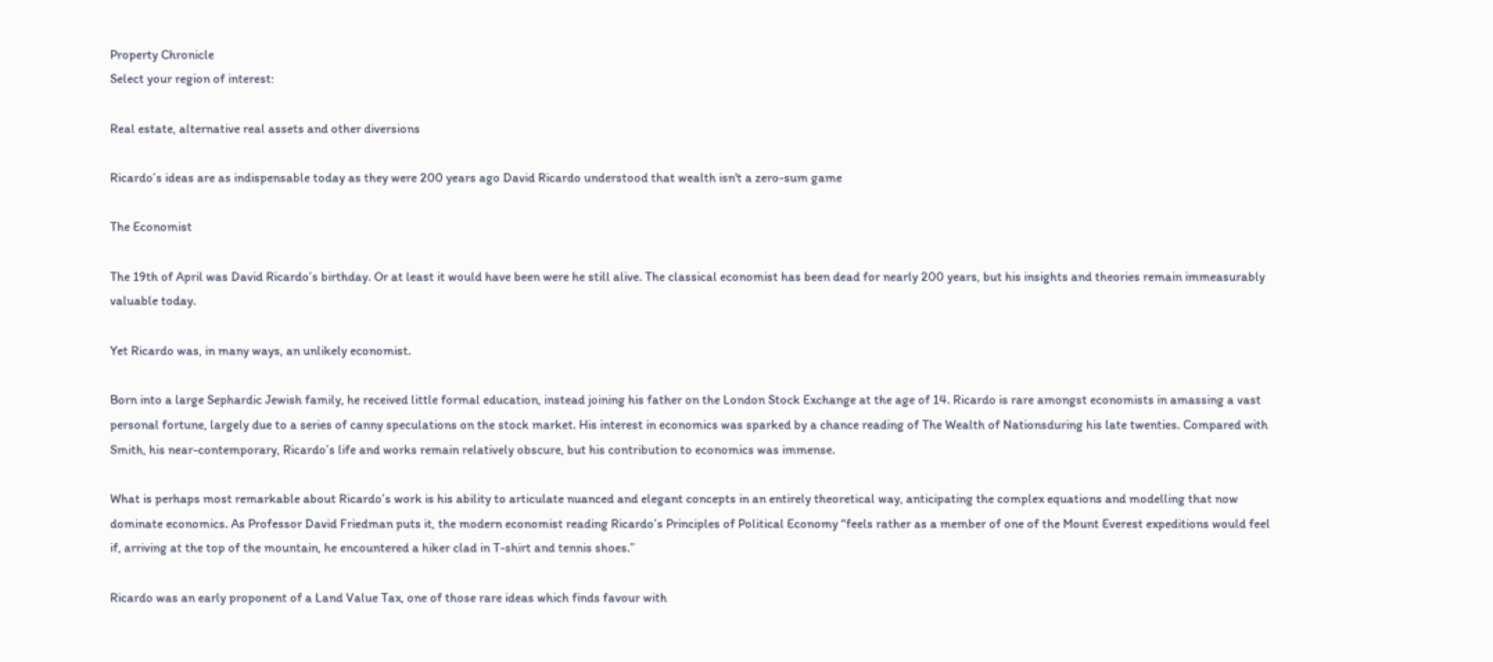Property Chronicle
Select your region of interest:

Real estate, alternative real assets and other diversions

Ricardo’s ideas are as indispensable today as they were 200 years ago David Ricardo understood that wealth isn't a zero-sum game

The Economist

The 19th of April was David Ricardo’s birthday. Or at least it would have been were he still alive. The classical economist has been dead for nearly 200 years, but his insights and theories remain immeasurably valuable today.

Yet Ricardo was, in many ways, an unlikely economist.

Born into a large Sephardic Jewish family, he received little formal education, instead joining his father on the London Stock Exchange at the age of 14. Ricardo is rare amongst economists in amassing a vast personal fortune, largely due to a series of canny speculations on the stock market. His interest in economics was sparked by a chance reading of The Wealth of Nationsduring his late twenties. Compared with Smith, his near-contemporary, Ricardo’s life and works remain relatively obscure, but his contribution to economics was immense.

What is perhaps most remarkable about Ricardo’s work is his ability to articulate nuanced and elegant concepts in an entirely theoretical way, anticipating the complex equations and modelling that now dominate economics. As Professor David Friedman puts it, the modern economist reading Ricardo’s Principles of Political Economy “feels rather as a member of one of the Mount Everest expeditions would feel if, arriving at the top of the mountain, he encountered a hiker clad in T-shirt and tennis shoes.”

Ricardo was an early proponent of a Land Value Tax, one of those rare ideas which finds favour with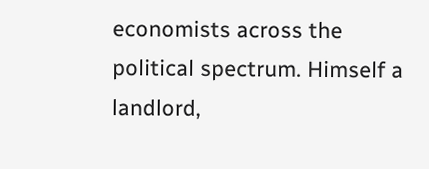economists across the political spectrum. Himself a landlord,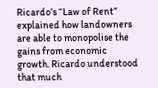Ricardo’s “Law of Rent” explained how landowners are able to monopolise the gains from economic growth. Ricardo understood that much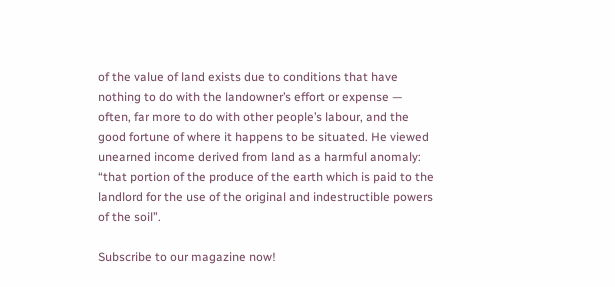of the value of land exists due to conditions that have nothing to do with the landowner’s effort or expense — often, far more to do with other people’s labour, and the good fortune of where it happens to be situated. He viewed unearned income derived from land as a harmful anomaly: “that portion of the produce of the earth which is paid to the landlord for the use of the original and indestructible powers of the soil”.

Subscribe to our magazine now!